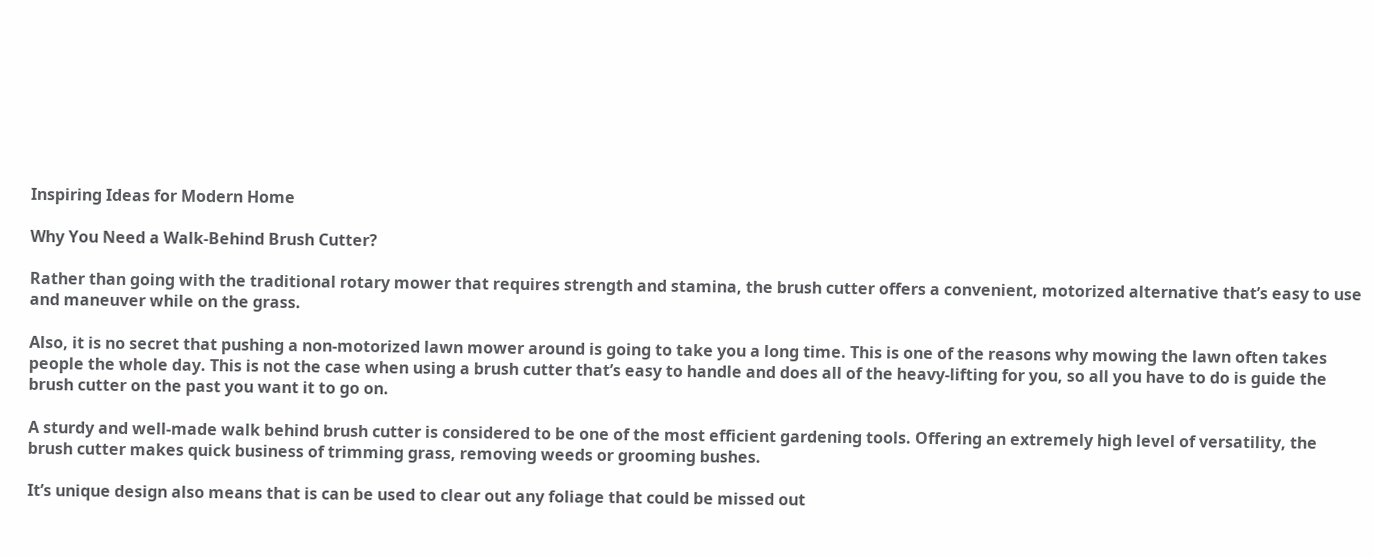Inspiring Ideas for Modern Home

Why You Need a Walk-Behind Brush Cutter?

Rather than going with the traditional rotary mower that requires strength and stamina, the brush cutter offers a convenient, motorized alternative that’s easy to use and maneuver while on the grass.

Also, it is no secret that pushing a non-motorized lawn mower around is going to take you a long time. This is one of the reasons why mowing the lawn often takes people the whole day. This is not the case when using a brush cutter that’s easy to handle and does all of the heavy-lifting for you, so all you have to do is guide the brush cutter on the past you want it to go on.

A sturdy and well-made walk behind brush cutter is considered to be one of the most efficient gardening tools. Offering an extremely high level of versatility, the brush cutter makes quick business of trimming grass, removing weeds or grooming bushes.

It’s unique design also means that is can be used to clear out any foliage that could be missed out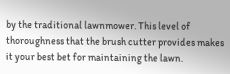by the traditional lawnmower. This level of thoroughness that the brush cutter provides makes it your best bet for maintaining the lawn.